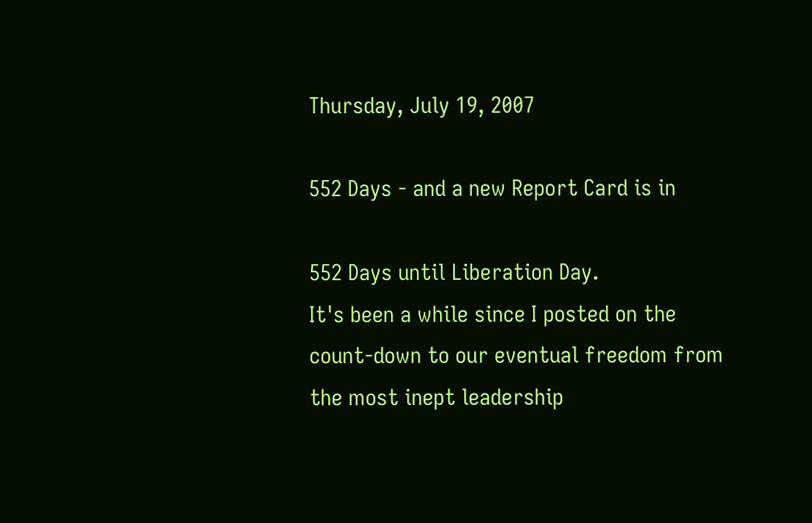Thursday, July 19, 2007

552 Days - and a new Report Card is in

552 Days until Liberation Day.
It's been a while since I posted on the count-down to our eventual freedom from the most inept leadership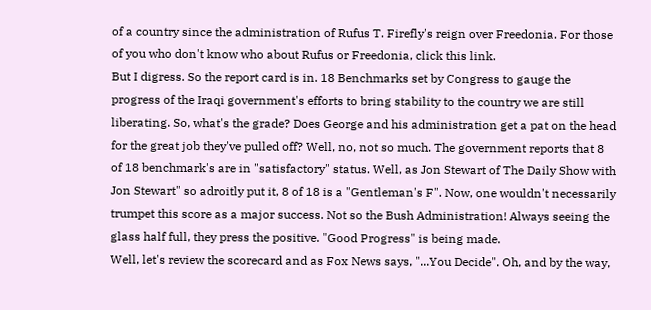of a country since the administration of Rufus T. Firefly's reign over Freedonia. For those of you who don't know who about Rufus or Freedonia, click this link.
But I digress. So the report card is in. 18 Benchmarks set by Congress to gauge the progress of the Iraqi government's efforts to bring stability to the country we are still liberating. So, what's the grade? Does George and his administration get a pat on the head for the great job they've pulled off? Well, no, not so much. The government reports that 8 of 18 benchmark's are in "satisfactory" status. Well, as Jon Stewart of The Daily Show with Jon Stewart" so adroitly put it, 8 of 18 is a "Gentleman's F". Now, one wouldn't necessarily trumpet this score as a major success. Not so the Bush Administration! Always seeing the glass half full, they press the positive. "Good Progress" is being made.
Well, let's review the scorecard and as Fox News says, "...You Decide". Oh, and by the way,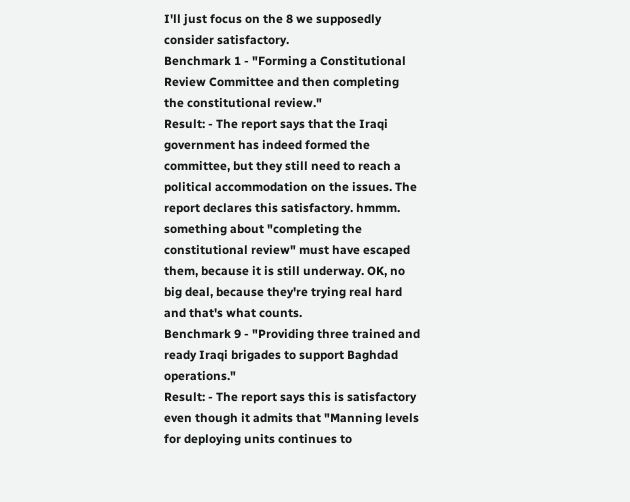I'll just focus on the 8 we supposedly consider satisfactory.
Benchmark 1 - "Forming a Constitutional Review Committee and then completing the constitutional review."
Result: - The report says that the Iraqi government has indeed formed the committee, but they still need to reach a political accommodation on the issues. The report declares this satisfactory. hmmm. something about "completing the constitutional review" must have escaped them, because it is still underway. OK, no big deal, because they're trying real hard and that's what counts.
Benchmark 9 - "Providing three trained and ready Iraqi brigades to support Baghdad operations."
Result: - The report says this is satisfactory even though it admits that "Manning levels for deploying units continues to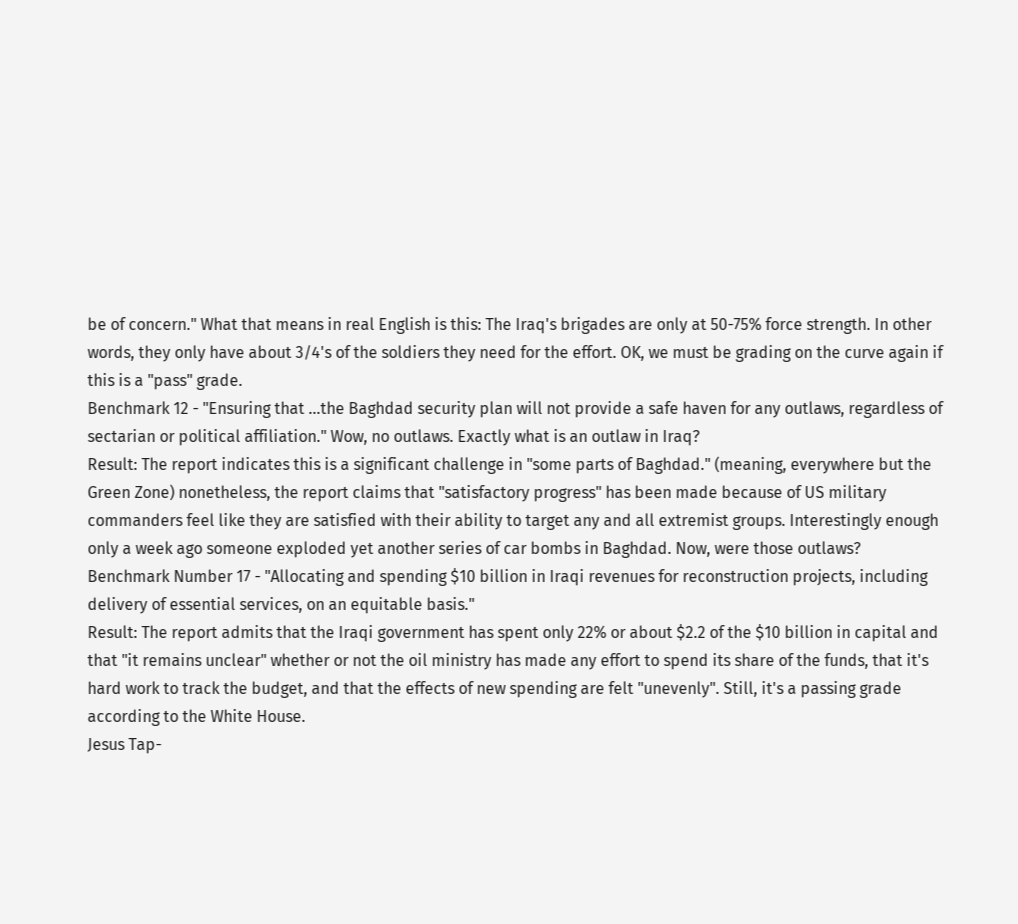be of concern." What that means in real English is this: The Iraq's brigades are only at 50-75% force strength. In other words, they only have about 3/4's of the soldiers they need for the effort. OK, we must be grading on the curve again if this is a "pass" grade.
Benchmark 12 - "Ensuring that ...the Baghdad security plan will not provide a safe haven for any outlaws, regardless of sectarian or political affiliation." Wow, no outlaws. Exactly what is an outlaw in Iraq?
Result: The report indicates this is a significant challenge in "some parts of Baghdad." (meaning, everywhere but the Green Zone) nonetheless, the report claims that "satisfactory progress" has been made because of US military commanders feel like they are satisfied with their ability to target any and all extremist groups. Interestingly enough only a week ago someone exploded yet another series of car bombs in Baghdad. Now, were those outlaws?
Benchmark Number 17 - "Allocating and spending $10 billion in Iraqi revenues for reconstruction projects, including delivery of essential services, on an equitable basis."
Result: The report admits that the Iraqi government has spent only 22% or about $2.2 of the $10 billion in capital and that "it remains unclear" whether or not the oil ministry has made any effort to spend its share of the funds, that it's hard work to track the budget, and that the effects of new spending are felt "unevenly". Still, it's a passing grade according to the White House.
Jesus Tap-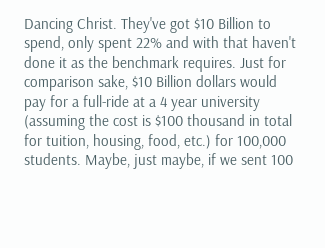Dancing Christ. They've got $10 Billion to spend, only spent 22% and with that haven't done it as the benchmark requires. Just for comparison sake, $10 Billion dollars would pay for a full-ride at a 4 year university (assuming the cost is $100 thousand in total for tuition, housing, food, etc.) for 100,000 students. Maybe, just maybe, if we sent 100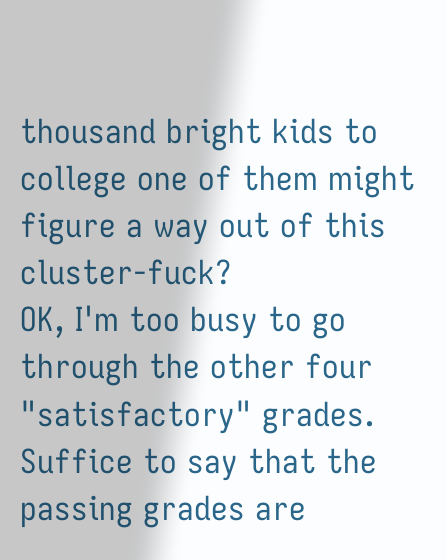thousand bright kids to college one of them might figure a way out of this cluster-fuck?
OK, I'm too busy to go through the other four "satisfactory" grades. Suffice to say that the passing grades are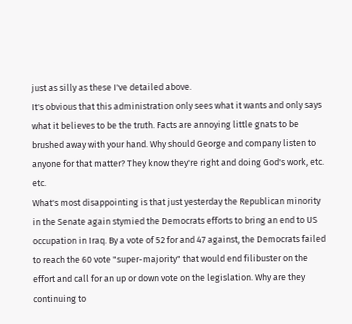just as silly as these I've detailed above.
It's obvious that this administration only sees what it wants and only says what it believes to be the truth. Facts are annoying little gnats to be brushed away with your hand. Why should George and company listen to anyone for that matter? They know they're right and doing God's work, etc. etc.
What's most disappointing is that just yesterday the Republican minority in the Senate again stymied the Democrats efforts to bring an end to US occupation in Iraq. By a vote of 52 for and 47 against, the Democrats failed to reach the 60 vote "super-majority" that would end filibuster on the effort and call for an up or down vote on the legislation. Why are they continuing to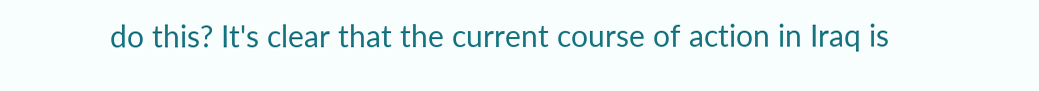do this? It's clear that the current course of action in Iraq is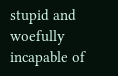stupid and woefully incapable of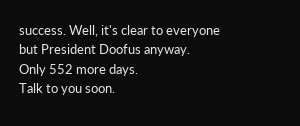success. Well, it's clear to everyone but President Doofus anyway.
Only 552 more days.
Talk to you soon.